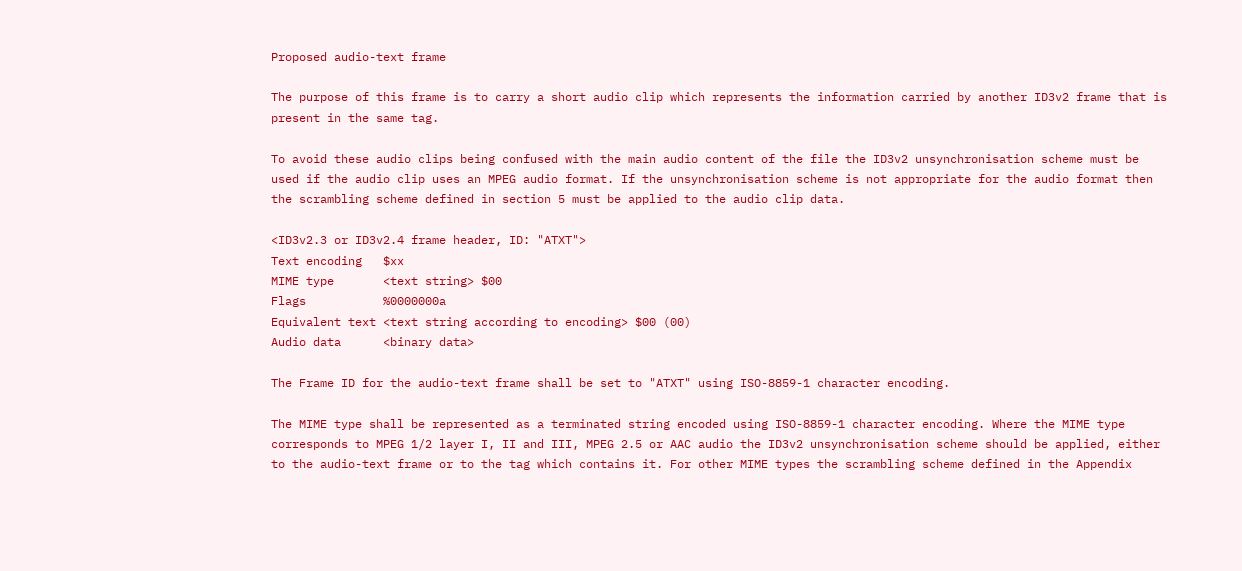Proposed audio-text frame

The purpose of this frame is to carry a short audio clip which represents the information carried by another ID3v2 frame that is present in the same tag.

To avoid these audio clips being confused with the main audio content of the file the ID3v2 unsynchronisation scheme must be used if the audio clip uses an MPEG audio format. If the unsynchronisation scheme is not appropriate for the audio format then the scrambling scheme defined in section 5 must be applied to the audio clip data.

<ID3v2.3 or ID3v2.4 frame header, ID: "ATXT">
Text encoding   $xx
MIME type       <text string> $00
Flags           %0000000a
Equivalent text <text string according to encoding> $00 (00)
Audio data      <binary data>

The Frame ID for the audio-text frame shall be set to "ATXT" using ISO-8859-1 character encoding.

The MIME type shall be represented as a terminated string encoded using ISO-8859-1 character encoding. Where the MIME type corresponds to MPEG 1/2 layer I, II and III, MPEG 2.5 or AAC audio the ID3v2 unsynchronisation scheme should be applied, either to the audio-text frame or to the tag which contains it. For other MIME types the scrambling scheme defined in the Appendix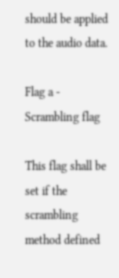should be applied to the audio data.

Flag a - Scrambling flag

This flag shall be set if the scrambling method defined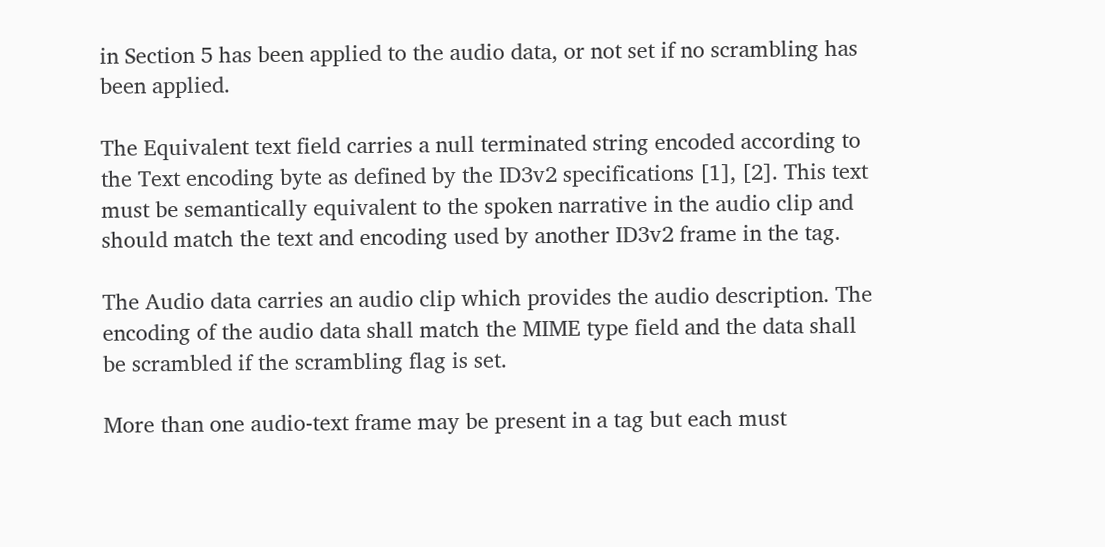in Section 5 has been applied to the audio data, or not set if no scrambling has been applied.

The Equivalent text field carries a null terminated string encoded according to the Text encoding byte as defined by the ID3v2 specifications [1], [2]. This text must be semantically equivalent to the spoken narrative in the audio clip and should match the text and encoding used by another ID3v2 frame in the tag.

The Audio data carries an audio clip which provides the audio description. The encoding of the audio data shall match the MIME type field and the data shall be scrambled if the scrambling flag is set.

More than one audio-text frame may be present in a tag but each must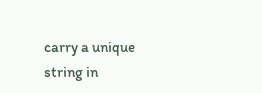carry a unique string in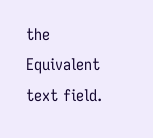the Equivalent text field.